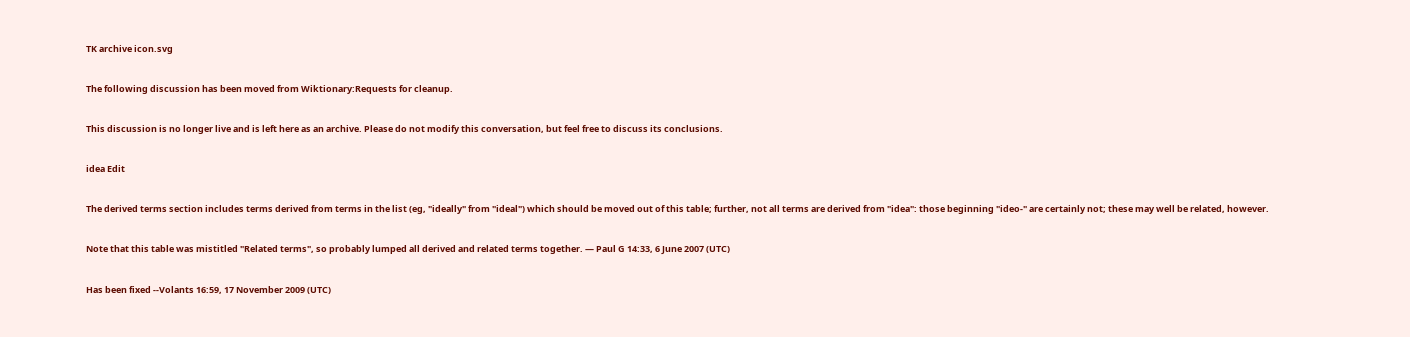TK archive icon.svg

The following discussion has been moved from Wiktionary:Requests for cleanup.

This discussion is no longer live and is left here as an archive. Please do not modify this conversation, but feel free to discuss its conclusions.

idea Edit

The derived terms section includes terms derived from terms in the list (eg, "ideally" from "ideal") which should be moved out of this table; further, not all terms are derived from "idea": those beginning "ideo-" are certainly not; these may well be related, however.

Note that this table was mistitled "Related terms", so probably lumped all derived and related terms together. — Paul G 14:33, 6 June 2007 (UTC)

Has been fixed --Volants 16:59, 17 November 2009 (UTC)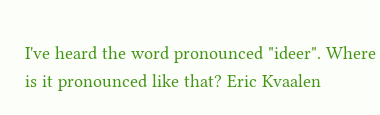I've heard the word pronounced "ideer". Where is it pronounced like that? Eric Kvaalen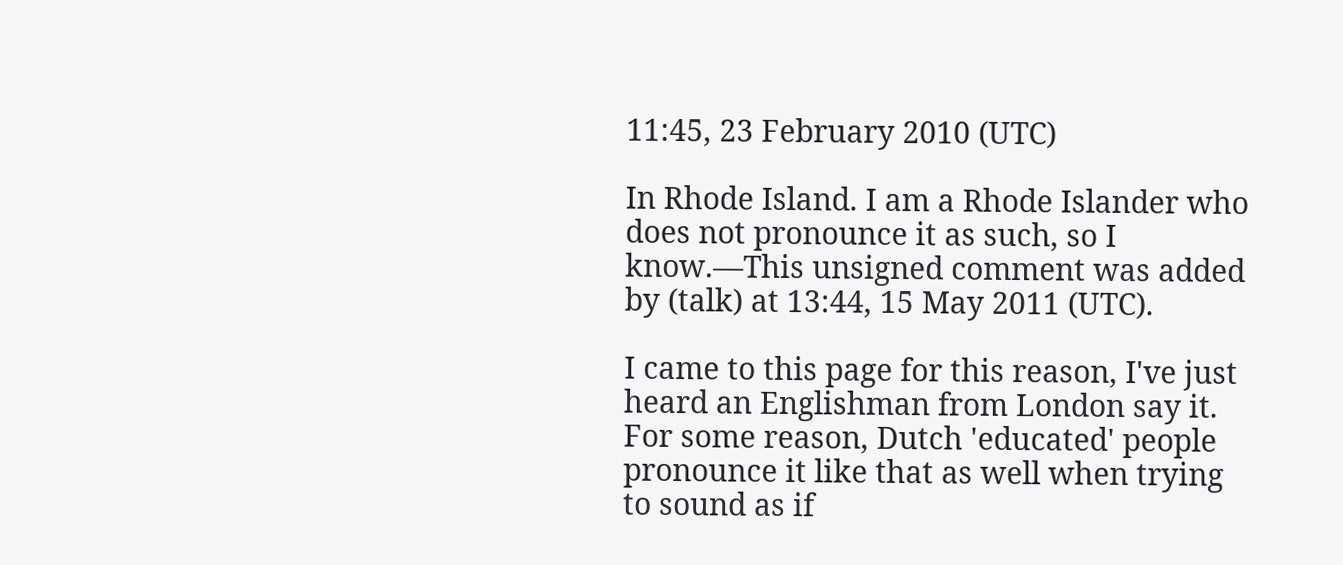11:45, 23 February 2010 (UTC)

In Rhode Island. I am a Rhode Islander who does not pronounce it as such, so I know.—This unsigned comment was added by (talk) at 13:44, 15 May 2011 (UTC).

I came to this page for this reason, I've just heard an Englishman from London say it. For some reason, Dutch 'educated' people pronounce it like that as well when trying to sound as if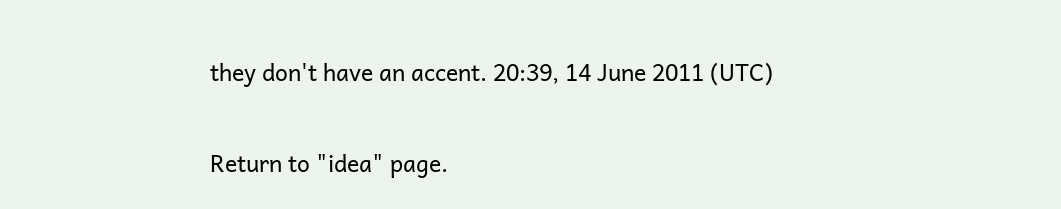they don't have an accent. 20:39, 14 June 2011 (UTC)

Return to "idea" page.